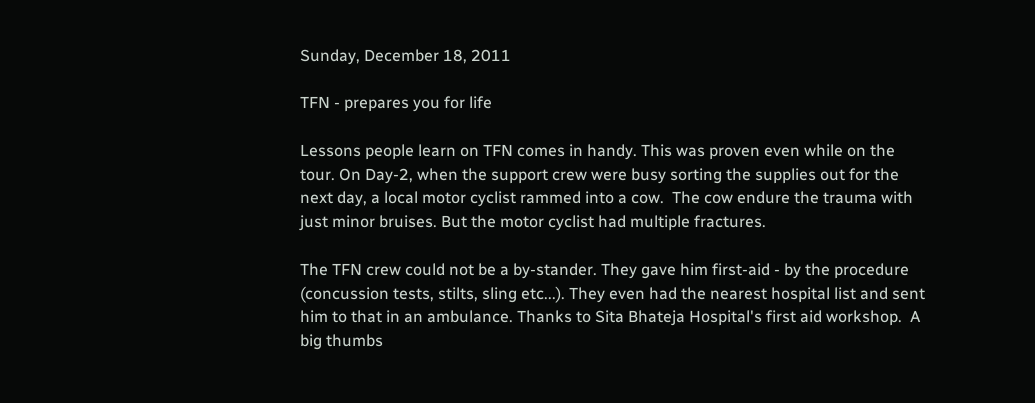Sunday, December 18, 2011

TFN - prepares you for life

Lessons people learn on TFN comes in handy. This was proven even while on the tour. On Day-2, when the support crew were busy sorting the supplies out for the next day, a local motor cyclist rammed into a cow.  The cow endure the trauma with just minor bruises. But the motor cyclist had multiple fractures.

The TFN crew could not be a by-stander. They gave him first-aid - by the procedure (concussion tests, stilts, sling etc...). They even had the nearest hospital list and sent him to that in an ambulance. Thanks to Sita Bhateja Hospital's first aid workshop.  A big thumbs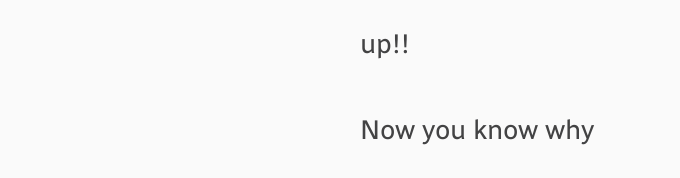up!!

Now you know why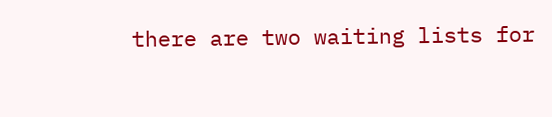there are two waiting lists for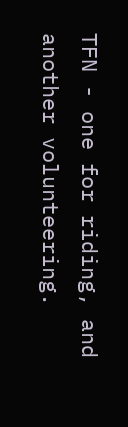TFN - one for riding, and another volunteering.